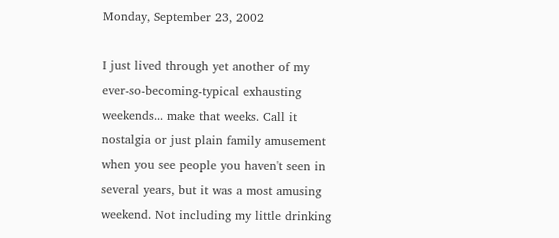Monday, September 23, 2002

I just lived through yet another of my ever-so-becoming-typical exhausting weekends... make that weeks. Call it nostalgia or just plain family amusement when you see people you haven't seen in several years, but it was a most amusing weekend. Not including my little drinking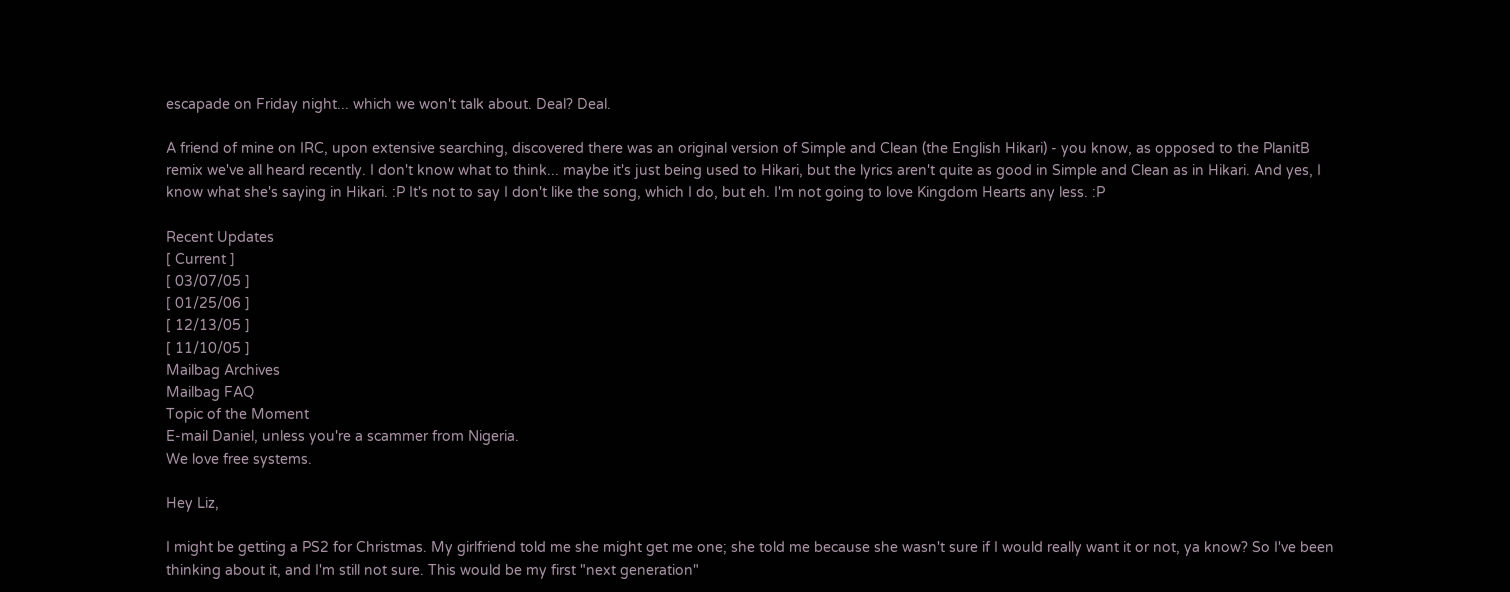escapade on Friday night... which we won't talk about. Deal? Deal.

A friend of mine on IRC, upon extensive searching, discovered there was an original version of Simple and Clean (the English Hikari) - you know, as opposed to the PlanitB remix we've all heard recently. I don't know what to think... maybe it's just being used to Hikari, but the lyrics aren't quite as good in Simple and Clean as in Hikari. And yes, I know what she's saying in Hikari. :P It's not to say I don't like the song, which I do, but eh. I'm not going to love Kingdom Hearts any less. :P

Recent Updates
[ Current ]
[ 03/07/05 ]
[ 01/25/06 ]
[ 12/13/05 ]
[ 11/10/05 ]
Mailbag Archives
Mailbag FAQ
Topic of the Moment
E-mail Daniel, unless you're a scammer from Nigeria.
We love free systems.

Hey Liz,

I might be getting a PS2 for Christmas. My girlfriend told me she might get me one; she told me because she wasn't sure if I would really want it or not, ya know? So I've been thinking about it, and I'm still not sure. This would be my first "next generation"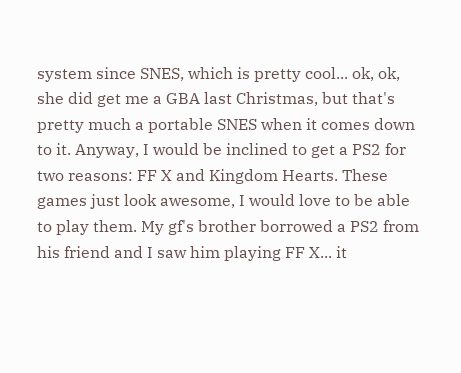system since SNES, which is pretty cool... ok, ok, she did get me a GBA last Christmas, but that's pretty much a portable SNES when it comes down to it. Anyway, I would be inclined to get a PS2 for two reasons: FF X and Kingdom Hearts. These games just look awesome, I would love to be able to play them. My gf's brother borrowed a PS2 from his friend and I saw him playing FF X... it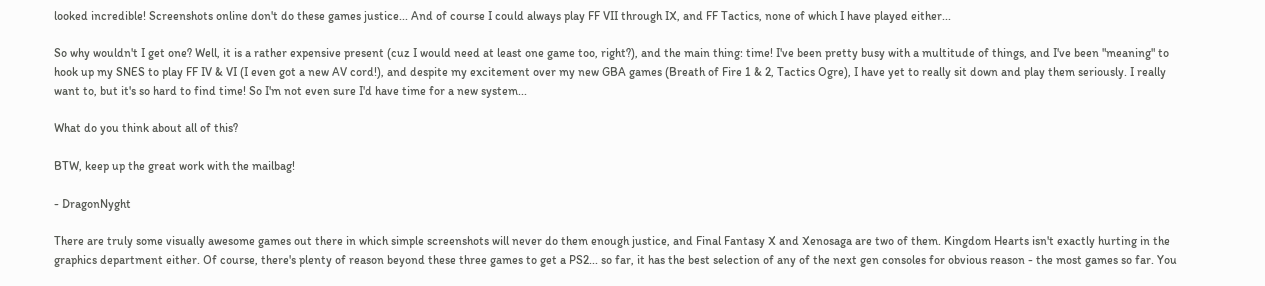looked incredible! Screenshots online don't do these games justice... And of course I could always play FF VII through IX, and FF Tactics, none of which I have played either...

So why wouldn't I get one? Well, it is a rather expensive present (cuz I would need at least one game too, right?), and the main thing: time! I've been pretty busy with a multitude of things, and I've been "meaning" to hook up my SNES to play FF IV & VI (I even got a new AV cord!), and despite my excitement over my new GBA games (Breath of Fire 1 & 2, Tactics Ogre), I have yet to really sit down and play them seriously. I really want to, but it's so hard to find time! So I'm not even sure I'd have time for a new system...

What do you think about all of this?

BTW, keep up the great work with the mailbag!

- DragonNyght

There are truly some visually awesome games out there in which simple screenshots will never do them enough justice, and Final Fantasy X and Xenosaga are two of them. Kingdom Hearts isn't exactly hurting in the graphics department either. Of course, there's plenty of reason beyond these three games to get a PS2... so far, it has the best selection of any of the next gen consoles for obvious reason - the most games so far. You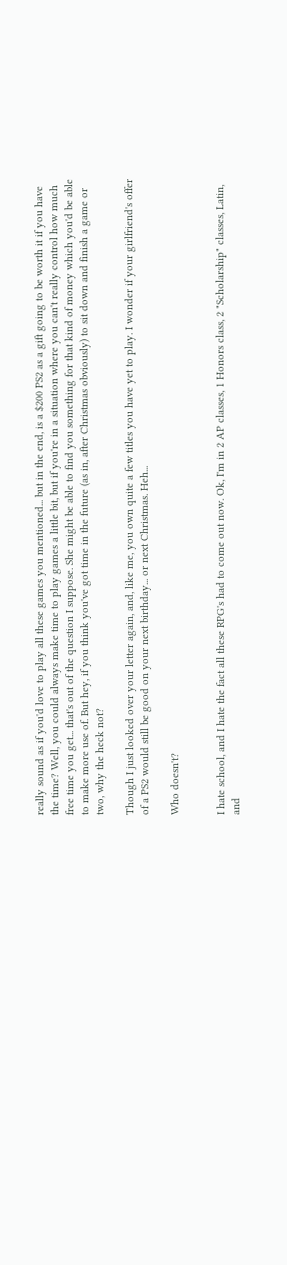really sound as if you'd love to play all these games you mentioned... but in the end, is a $200 PS2 as a gift going to be worth it if you have the time? Well, you could always make time to play games a little bit, but if you're in a situation where you can't really control how much free time you get... that's out of the question I suppose. She might be able to find you something for that kind of money which you'd be able to make more use of. But hey, if you think you've got time in the future (as in, after Christmas obviously) to sit down and finish a game or two, why the heck not?

Though I just looked over your letter again, and, like me, you own quite a few titles you have yet to play. I wonder if your girlfriend's offer of a PS2 would still be good on your next birthday... or next Christmas. Heh...

Who doesn't?


I hate school, and I hate the fact all these RPG's had to come out now. Ok, I'm in 2 AP classes, 1 Honors class, 2 "Scholarship" classes, Latin, and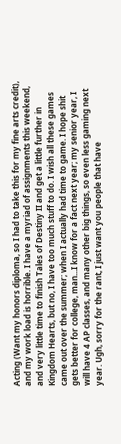Acting (Want my honors diploma, so I had to take this for my fine arts credit), and my work load is horrible. I have a myriad of assignments this weekend, and very little time to finish Tales of Destiny II and get a little further in Kingdom Hearts, but no, I have too much stuff to do. I wish all these games came out over the summer; when I actually had time to game. I hope shit gets better for college, man...I know for a fact next year; my senior year, I will have 4 AP classes, and many other big things, so even less gaming next year. Ugh, sorry for the rant, I just want you people that have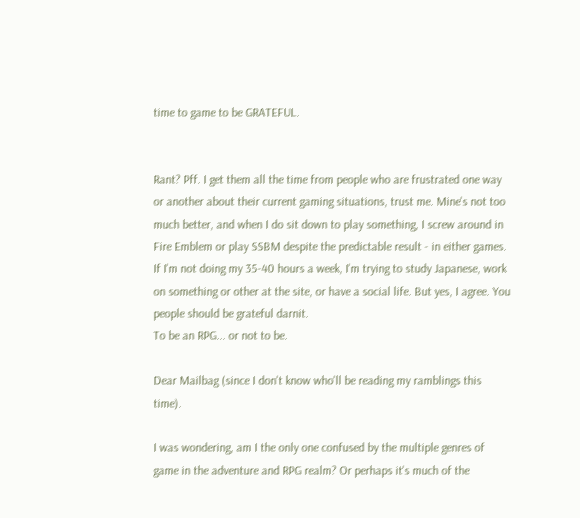time to game to be GRATEFUL.


Rant? Pff. I get them all the time from people who are frustrated one way or another about their current gaming situations, trust me. Mine's not too much better, and when I do sit down to play something, I screw around in Fire Emblem or play SSBM despite the predictable result - in either games. If I'm not doing my 35-40 hours a week, I'm trying to study Japanese, work on something or other at the site, or have a social life. But yes, I agree. You people should be grateful darnit.
To be an RPG... or not to be.

Dear Mailbag (since I don't know who'll be reading my ramblings this time).

I was wondering, am I the only one confused by the multiple genres of game in the adventure and RPG realm? Or perhaps it's much of the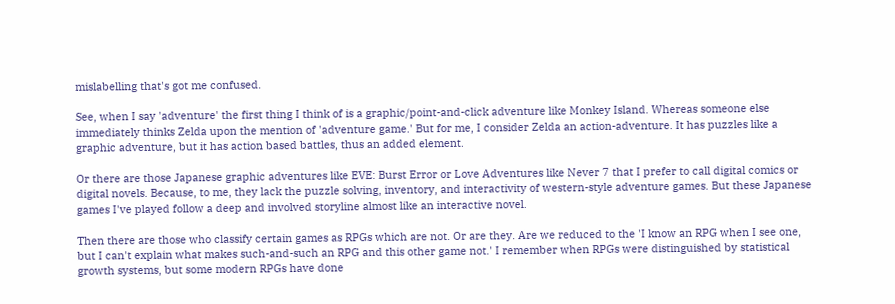mislabelling that's got me confused.

See, when I say 'adventure' the first thing I think of is a graphic/point-and-click adventure like Monkey Island. Whereas someone else immediately thinks Zelda upon the mention of 'adventure game.' But for me, I consider Zelda an action-adventure. It has puzzles like a graphic adventure, but it has action based battles, thus an added element.

Or there are those Japanese graphic adventures like EVE: Burst Error or Love Adventures like Never 7 that I prefer to call digital comics or digital novels. Because, to me, they lack the puzzle solving, inventory, and interactivity of western-style adventure games. But these Japanese games I've played follow a deep and involved storyline almost like an interactive novel.

Then there are those who classify certain games as RPGs which are not. Or are they. Are we reduced to the 'I know an RPG when I see one, but I can't explain what makes such-and-such an RPG and this other game not.' I remember when RPGs were distinguished by statistical growth systems, but some modern RPGs have done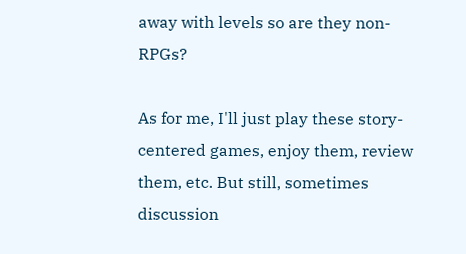away with levels so are they non-RPGs?

As for me, I'll just play these story-centered games, enjoy them, review them, etc. But still, sometimes discussion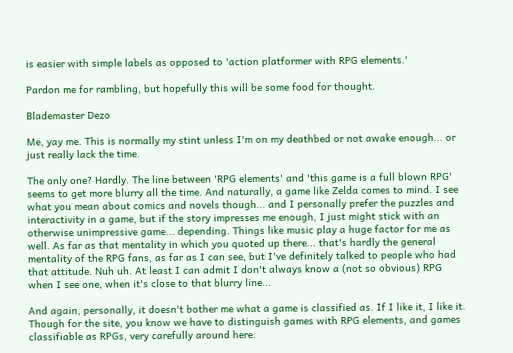is easier with simple labels as opposed to 'action platformer with RPG elements.'

Pardon me for rambling, but hopefully this will be some food for thought.

Blademaster Dezo

Me, yay me. This is normally my stint unless I'm on my deathbed or not awake enough... or just really lack the time.

The only one? Hardly. The line between 'RPG elements' and 'this game is a full blown RPG' seems to get more blurry all the time. And naturally, a game like Zelda comes to mind. I see what you mean about comics and novels though... and I personally prefer the puzzles and interactivity in a game, but if the story impresses me enough, I just might stick with an otherwise unimpressive game... depending. Things like music play a huge factor for me as well. As far as that mentality in which you quoted up there... that's hardly the general mentality of the RPG fans, as far as I can see, but I've definitely talked to people who had that attitude. Nuh uh. At least I can admit I don't always know a (not so obvious) RPG when I see one, when it's close to that blurry line...

And again, personally, it doesn't bother me what a game is classified as. If I like it, I like it. Though for the site, you know we have to distinguish games with RPG elements, and games classifiable as RPGs, very carefully around here.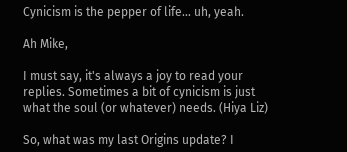Cynicism is the pepper of life... uh, yeah.

Ah Mike,

I must say, it's always a joy to read your replies. Sometimes a bit of cynicism is just what the soul (or whatever) needs. (Hiya Liz)

So, what was my last Origins update? I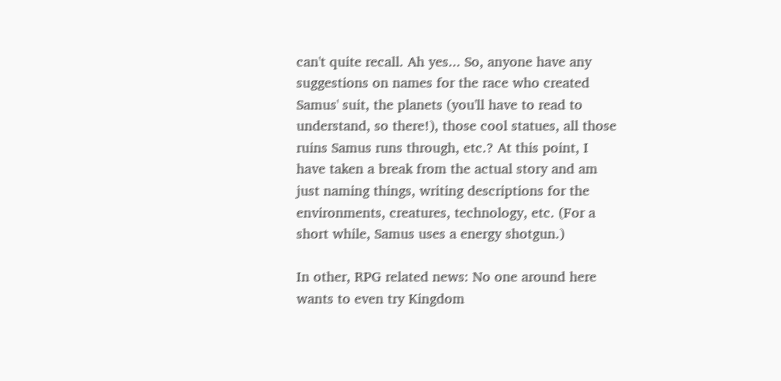can't quite recall. Ah yes... So, anyone have any suggestions on names for the race who created Samus' suit, the planets (you'll have to read to understand, so there!), those cool statues, all those ruins Samus runs through, etc.? At this point, I have taken a break from the actual story and am just naming things, writing descriptions for the environments, creatures, technology, etc. (For a short while, Samus uses a energy shotgun.)

In other, RPG related news: No one around here wants to even try Kingdom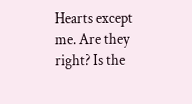Hearts except me. Are they right? Is the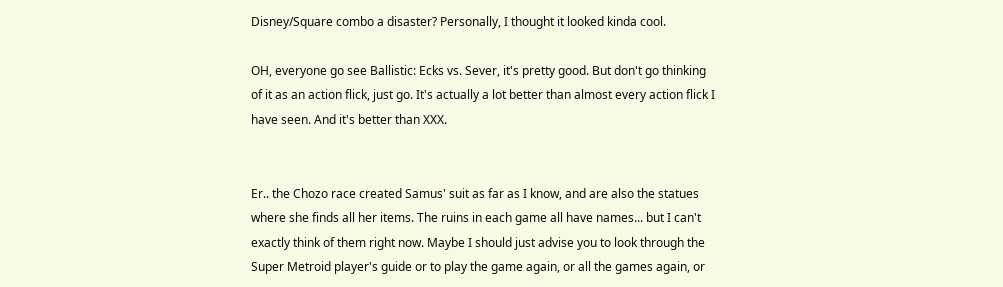Disney/Square combo a disaster? Personally, I thought it looked kinda cool.

OH, everyone go see Ballistic: Ecks vs. Sever, it's pretty good. But don't go thinking of it as an action flick, just go. It's actually a lot better than almost every action flick I have seen. And it's better than XXX.


Er.. the Chozo race created Samus' suit as far as I know, and are also the statues where she finds all her items. The ruins in each game all have names... but I can't exactly think of them right now. Maybe I should just advise you to look through the Super Metroid player's guide or to play the game again, or all the games again, or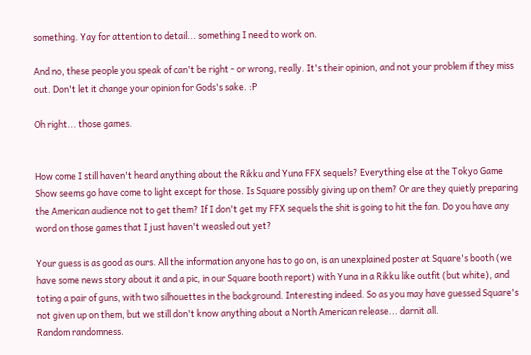something. Yay for attention to detail... something I need to work on.

And no, these people you speak of can't be right - or wrong, really. It's their opinion, and not your problem if they miss out. Don't let it change your opinion for Gods's sake. :P

Oh right... those games.


How come I still haven't heard anything about the Rikku and Yuna FFX sequels? Everything else at the Tokyo Game Show seems go have come to light except for those. Is Square possibly giving up on them? Or are they quietly preparing the American audience not to get them? If I don't get my FFX sequels the shit is going to hit the fan. Do you have any word on those games that I just haven't weasled out yet?

Your guess is as good as ours. All the information anyone has to go on, is an unexplained poster at Square's booth (we have some news story about it and a pic, in our Square booth report) with Yuna in a Rikku like outfit (but white), and toting a pair of guns, with two silhouettes in the background. Interesting indeed. So as you may have guessed Square's not given up on them, but we still don't know anything about a North American release... darnit all.
Random randomness.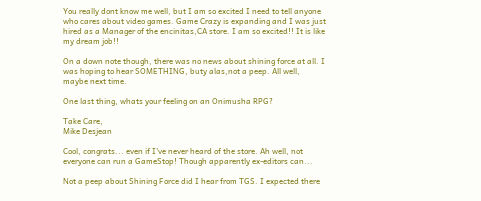You really dont know me well, but I am so excited I need to tell anyone who cares about video games. Game Crazy is expanding and I was just hired as a Manager of the encinitas,CA store. I am so excited!! It is like my dream job!!

On a down note though, there was no news about shining force at all. I was hoping to hear SOMETHING, buty alas,not a peep. All well, maybe next time.

One last thing, whats your feeling on an Onimusha RPG?

Take Care,
Mike Desjean

Cool, congrats... even if I've never heard of the store. Ah well, not everyone can run a GameStop! Though apparently ex-editors can...

Not a peep about Shining Force did I hear from TGS. I expected there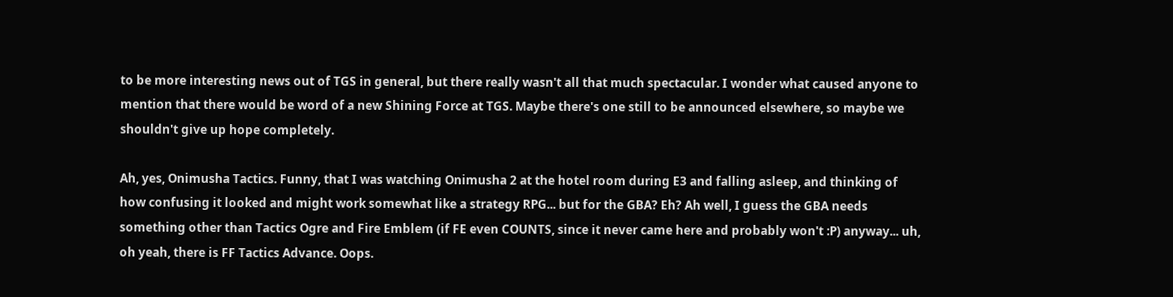to be more interesting news out of TGS in general, but there really wasn't all that much spectacular. I wonder what caused anyone to mention that there would be word of a new Shining Force at TGS. Maybe there's one still to be announced elsewhere, so maybe we shouldn't give up hope completely.

Ah, yes, Onimusha Tactics. Funny, that I was watching Onimusha 2 at the hotel room during E3 and falling asleep, and thinking of how confusing it looked and might work somewhat like a strategy RPG... but for the GBA? Eh? Ah well, I guess the GBA needs something other than Tactics Ogre and Fire Emblem (if FE even COUNTS, since it never came here and probably won't :P) anyway... uh, oh yeah, there is FF Tactics Advance. Oops.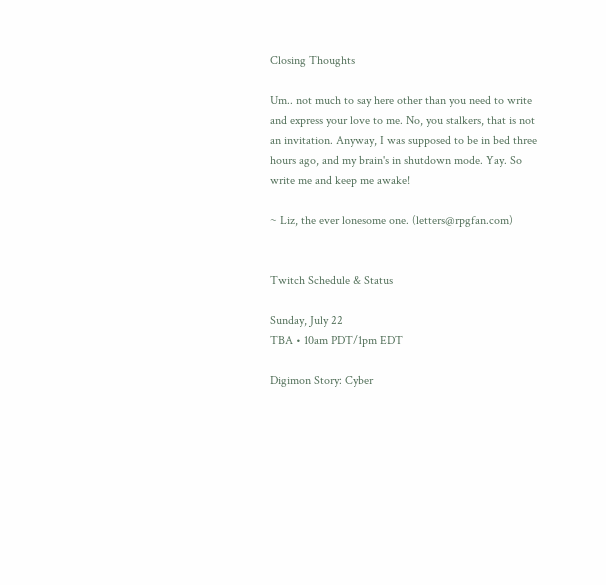Closing Thoughts

Um.. not much to say here other than you need to write and express your love to me. No, you stalkers, that is not an invitation. Anyway, I was supposed to be in bed three hours ago, and my brain's in shutdown mode. Yay. So write me and keep me awake!

~ Liz, the ever lonesome one. (letters@rpgfan.com)


Twitch Schedule & Status

Sunday, July 22
TBA • 10am PDT/1pm EDT

Digimon Story: Cyber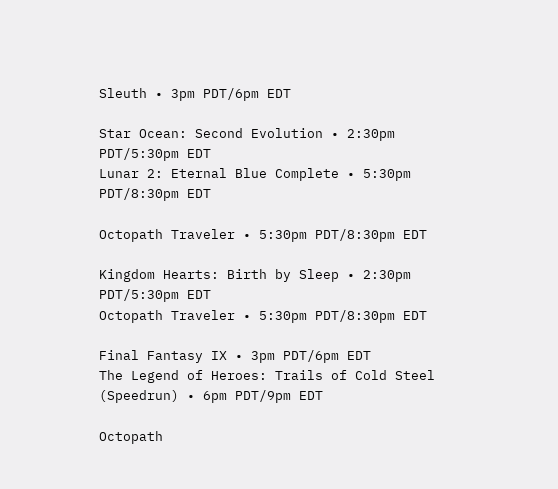Sleuth • 3pm PDT/6pm EDT

Star Ocean: Second Evolution • 2:30pm PDT/5:30pm EDT
Lunar 2: Eternal Blue Complete • 5:30pm PDT/8:30pm EDT

Octopath Traveler • 5:30pm PDT/8:30pm EDT

Kingdom Hearts: Birth by Sleep • 2:30pm PDT/5:30pm EDT
Octopath Traveler • 5:30pm PDT/8:30pm EDT

Final Fantasy IX • 3pm PDT/6pm EDT
The Legend of Heroes: Trails of Cold Steel (Speedrun) • 6pm PDT/9pm EDT

Octopath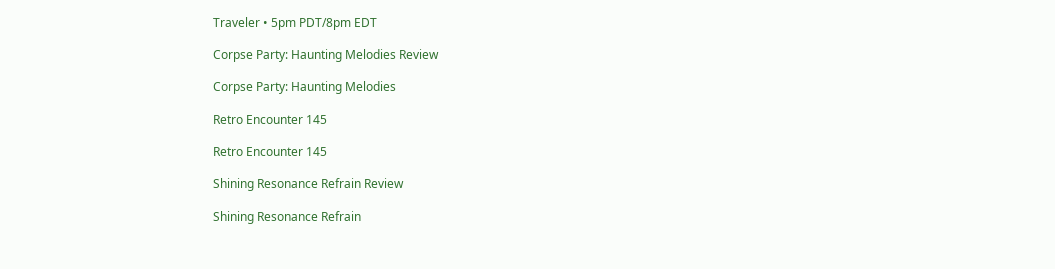Traveler • 5pm PDT/8pm EDT

Corpse Party: Haunting Melodies Review

Corpse Party: Haunting Melodies

Retro Encounter 145

Retro Encounter 145

Shining Resonance Refrain Review

Shining Resonance Refrain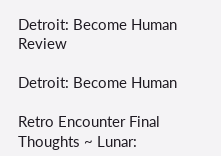Detroit: Become Human Review

Detroit: Become Human

Retro Encounter Final Thoughts ~ Lunar: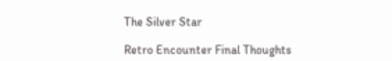The Silver Star

Retro Encounter Final Thoughts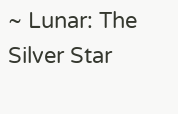~ Lunar: The Silver Star